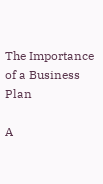The Importance of a Business Plan

A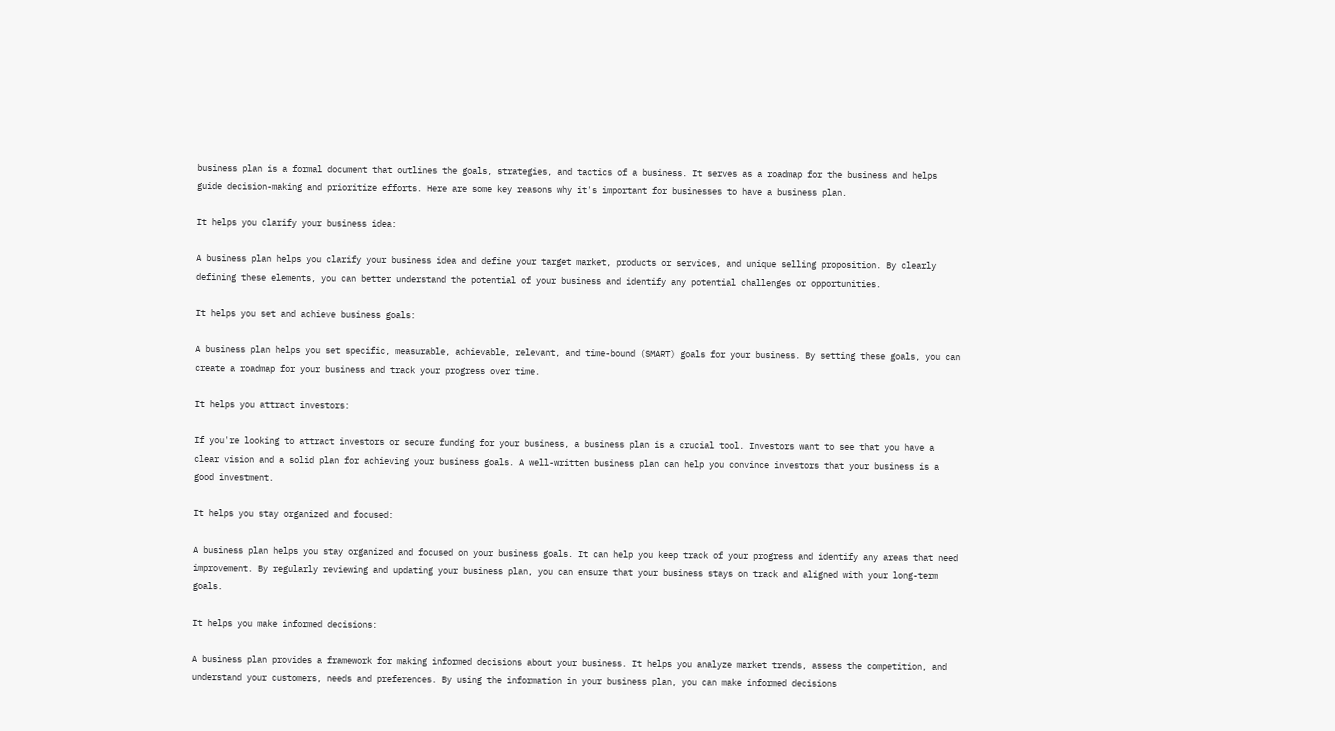business plan is a formal document that outlines the goals, strategies, and tactics of a business. It serves as a roadmap for the business and helps guide decision-making and prioritize efforts. Here are some key reasons why it's important for businesses to have a business plan.

It helps you clarify your business idea:

A business plan helps you clarify your business idea and define your target market, products or services, and unique selling proposition. By clearly defining these elements, you can better understand the potential of your business and identify any potential challenges or opportunities.

It helps you set and achieve business goals:

A business plan helps you set specific, measurable, achievable, relevant, and time-bound (SMART) goals for your business. By setting these goals, you can create a roadmap for your business and track your progress over time.

It helps you attract investors:

If you're looking to attract investors or secure funding for your business, a business plan is a crucial tool. Investors want to see that you have a clear vision and a solid plan for achieving your business goals. A well-written business plan can help you convince investors that your business is a good investment.

It helps you stay organized and focused:

A business plan helps you stay organized and focused on your business goals. It can help you keep track of your progress and identify any areas that need improvement. By regularly reviewing and updating your business plan, you can ensure that your business stays on track and aligned with your long-term goals.

It helps you make informed decisions:

A business plan provides a framework for making informed decisions about your business. It helps you analyze market trends, assess the competition, and understand your customers, needs and preferences. By using the information in your business plan, you can make informed decisions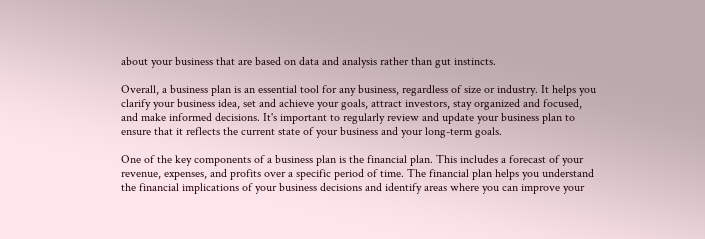about your business that are based on data and analysis rather than gut instincts.

Overall, a business plan is an essential tool for any business, regardless of size or industry. It helps you clarify your business idea, set and achieve your goals, attract investors, stay organized and focused, and make informed decisions. It's important to regularly review and update your business plan to ensure that it reflects the current state of your business and your long-term goals.

One of the key components of a business plan is the financial plan. This includes a forecast of your revenue, expenses, and profits over a specific period of time. The financial plan helps you understand the financial implications of your business decisions and identify areas where you can improve your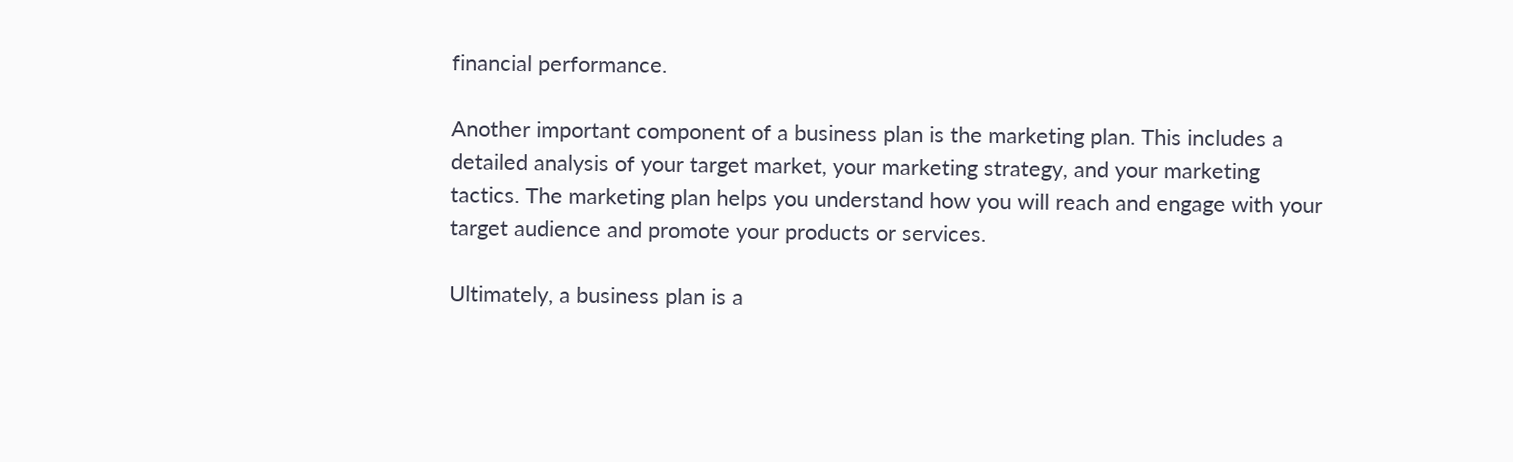financial performance.

Another important component of a business plan is the marketing plan. This includes a detailed analysis of your target market, your marketing strategy, and your marketing tactics. The marketing plan helps you understand how you will reach and engage with your target audience and promote your products or services.

Ultimately, a business plan is a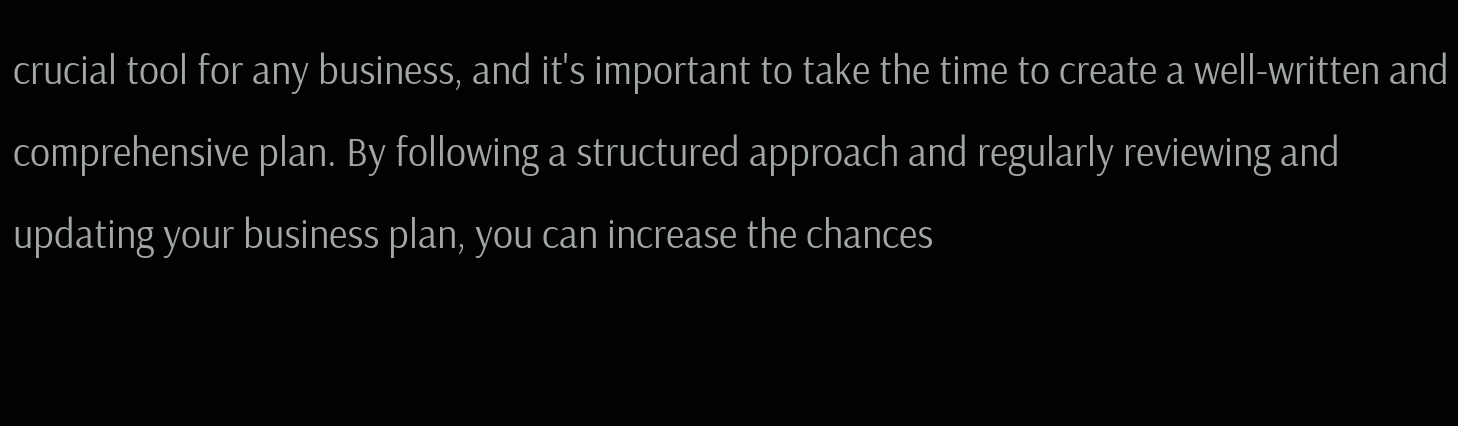crucial tool for any business, and it's important to take the time to create a well-written and comprehensive plan. By following a structured approach and regularly reviewing and updating your business plan, you can increase the chances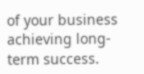of your business achieving long-term success.